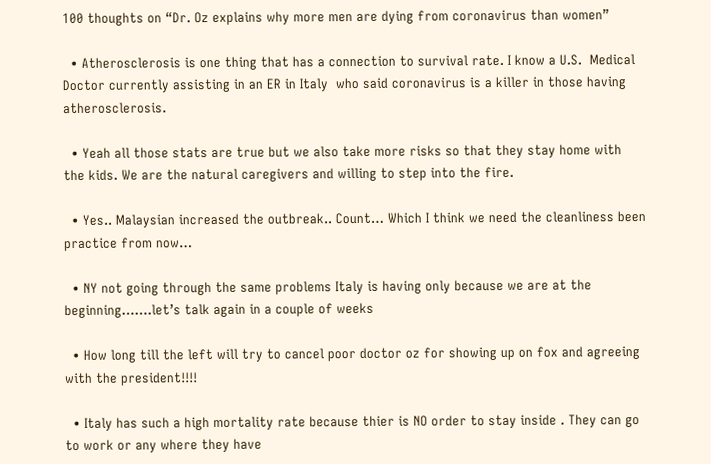100 thoughts on “Dr. Oz explains why more men are dying from coronavirus than women”

  • Atherosclerosis is one thing that has a connection to survival rate. I know a U.S.  Medical Doctor currently assisting in an ER in Italy  who said coronavirus is a killer in those having atherosclerosis.

  • Yeah all those stats are true but we also take more risks so that they stay home with the kids. We are the natural caregivers and willing to step into the fire.

  • Yes.. Malaysian increased the outbreak.. Count… Which I think we need the cleanliness been practice from now…

  • NY not going through the same problems Italy is having only because we are at the beginning…….let’s talk again in a couple of weeks

  • How long till the left will try to cancel poor doctor oz for showing up on fox and agreeing with the president!!!!

  • Italy has such a high mortality rate because thier is NO order to stay inside . They can go to work or any where they have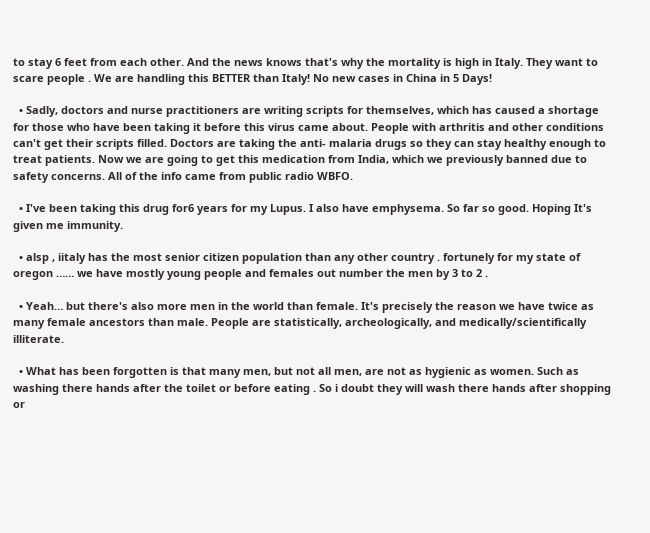to stay 6 feet from each other. And the news knows that's why the mortality is high in Italy. They want to scare people . We are handling this BETTER than Italy! No new cases in China in 5 Days!

  • Sadly, doctors and nurse practitioners are writing scripts for themselves, which has caused a shortage for those who have been taking it before this virus came about. People with arthritis and other conditions can't get their scripts filled. Doctors are taking the anti- malaria drugs so they can stay healthy enough to treat patients. Now we are going to get this medication from India, which we previously banned due to safety concerns. All of the info came from public radio WBFO.

  • I've been taking this drug for6 years for my Lupus. I also have emphysema. So far so good. Hoping It's given me immunity.

  • alsp , iitaly has the most senior citizen population than any other country . fortunely for my state of oregon …… we have mostly young people and females out number the men by 3 to 2 .

  • Yeah… but there's also more men in the world than female. It's precisely the reason we have twice as many female ancestors than male. People are statistically, archeologically, and medically/scientifically illiterate.

  • What has been forgotten is that many men, but not all men, are not as hygienic as women. Such as washing there hands after the toilet or before eating . So i doubt they will wash there hands after shopping or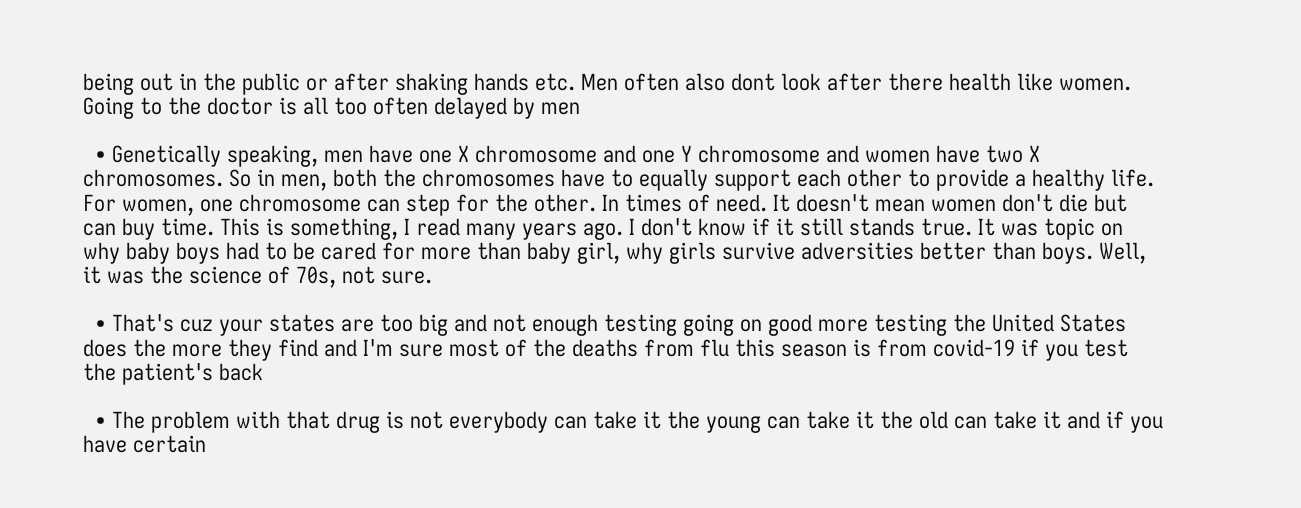being out in the public or after shaking hands etc. Men often also dont look after there health like women. Going to the doctor is all too often delayed by men

  • Genetically speaking, men have one X chromosome and one Y chromosome and women have two X chromosomes. So in men, both the chromosomes have to equally support each other to provide a healthy life. For women, one chromosome can step for the other. In times of need. It doesn't mean women don't die but can buy time. This is something, I read many years ago. I don't know if it still stands true. It was topic on why baby boys had to be cared for more than baby girl, why girls survive adversities better than boys. Well, it was the science of 70s, not sure.

  • That's cuz your states are too big and not enough testing going on good more testing the United States does the more they find and I'm sure most of the deaths from flu this season is from covid-19 if you test the patient's back

  • The problem with that drug is not everybody can take it the young can take it the old can take it and if you have certain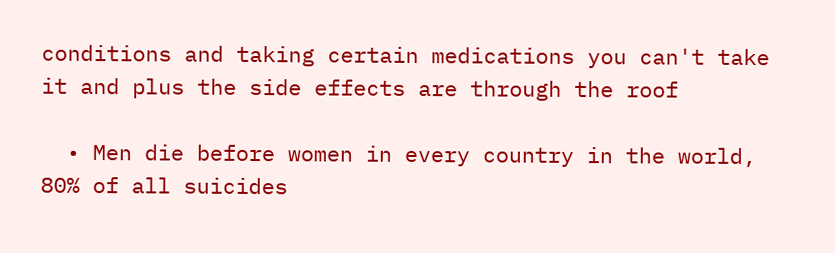conditions and taking certain medications you can't take it and plus the side effects are through the roof

  • Men die before women in every country in the world, 80% of all suicides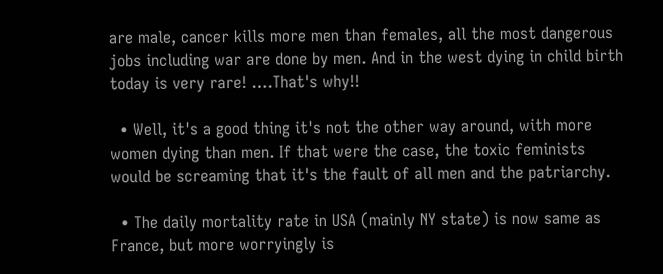are male, cancer kills more men than females, all the most dangerous jobs including war are done by men. And in the west dying in child birth today is very rare! ….That's why!!

  • Well, it's a good thing it's not the other way around, with more women dying than men. If that were the case, the toxic feminists would be screaming that it's the fault of all men and the patriarchy.

  • The daily mortality rate in USA (mainly NY state) is now same as France, but more worryingly is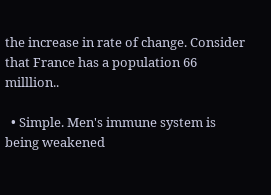the increase in rate of change. Consider that France has a population 66 milllion..

  • Simple. Men's immune system is being weakened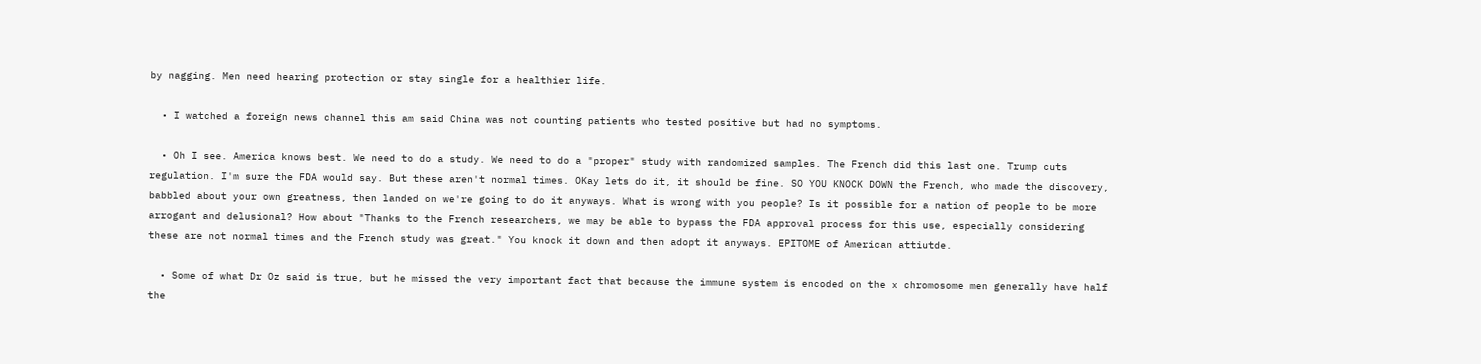by nagging. Men need hearing protection or stay single for a healthier life.

  • I watched a foreign news channel this am said China was not counting patients who tested positive but had no symptoms.

  • Oh I see. America knows best. We need to do a study. We need to do a "proper" study with randomized samples. The French did this last one. Trump cuts regulation. I'm sure the FDA would say. But these aren't normal times. OKay lets do it, it should be fine. SO YOU KNOCK DOWN the French, who made the discovery, babbled about your own greatness, then landed on we're going to do it anyways. What is wrong with you people? Is it possible for a nation of people to be more arrogant and delusional? How about "Thanks to the French researchers, we may be able to bypass the FDA approval process for this use, especially considering these are not normal times and the French study was great." You knock it down and then adopt it anyways. EPITOME of American attiutde.

  • Some of what Dr Oz said is true, but he missed the very important fact that because the immune system is encoded on the x chromosome men generally have half the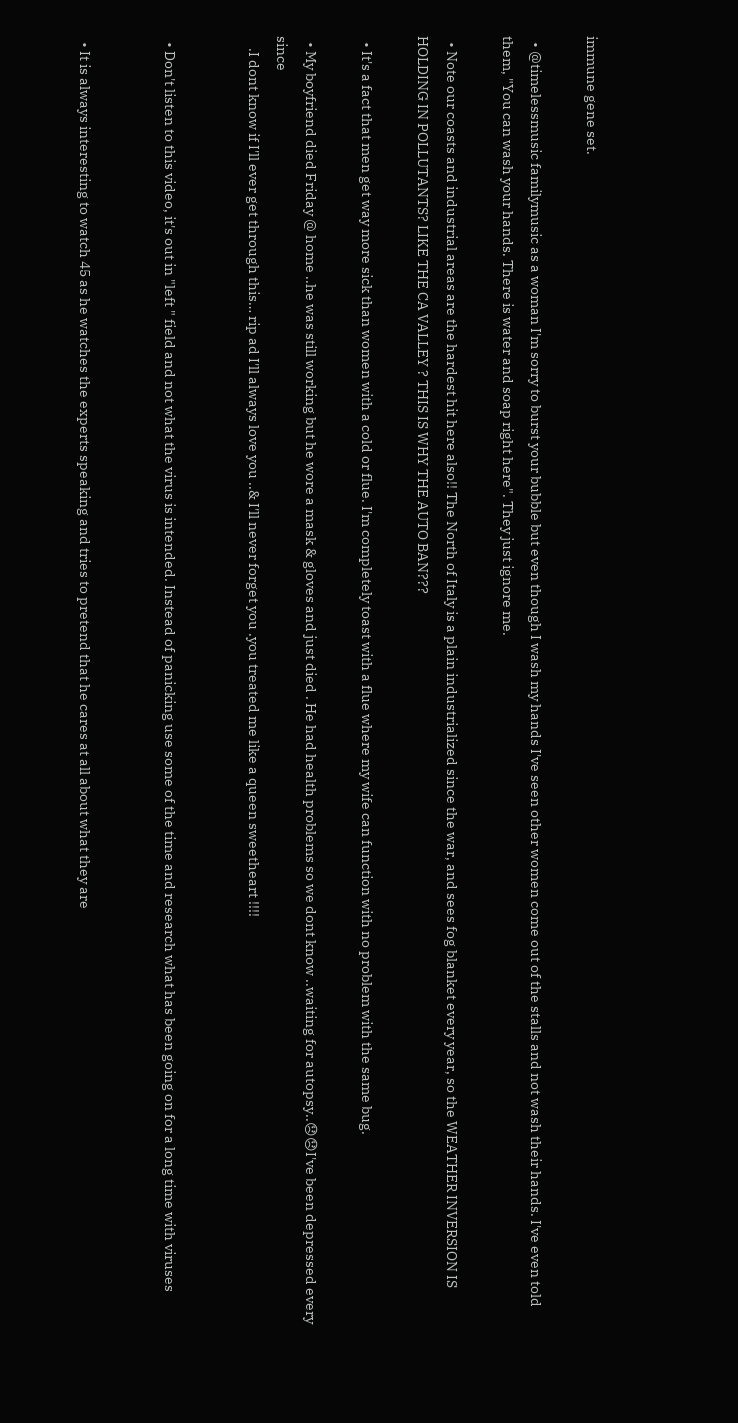immune gene set.

  • @timelessmusic familymusic as a woman I'm sorry to burst your bubble but even though I wash my hands I've seen other women come out of the stalls and not wash their hands. I've even told them, "You can wash your hands. There is water and soap right here". They just ignore me.

  • Note our coasts and industrial areas are the hardest hit here also!! The North of Italy is a plain industrialized since the war, and sees fog blanket every year, so the WEATHER INVERSION IS HOLDING IN POLLUTANTS? LIKE THE CA VALLEY ? THIS IS WHY THE AUTO BAN???

  • It's a fact that men get way more sick than women with a cold or flue. I'm completely toast with a flue where my wife can function with no problem with the same bug.

  • My boyfriend died Friday @ home ..he was still working but he wore a mask & gloves and just died . He had health problems so we dont know ..waiting for autopsy..😞😞I've been depressed every since
    .I dont know if I'll ever get through this… rip ad I'll always love you ..& I'll never forget you .you treated me like a queen sweetheart !!!!


  • Don't listen to this video, it's out in "left " field and not what the virus is intended. Instead of panicking use some of the time and research what has been going on for a long time with viruses


  • It is always interesting to watch 45 as he watches the experts speaking and tries to pretend that he cares at all about what they are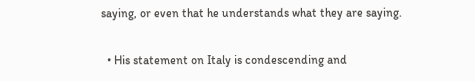saying, or even that he understands what they are saying.

  • His statement on Italy is condescending and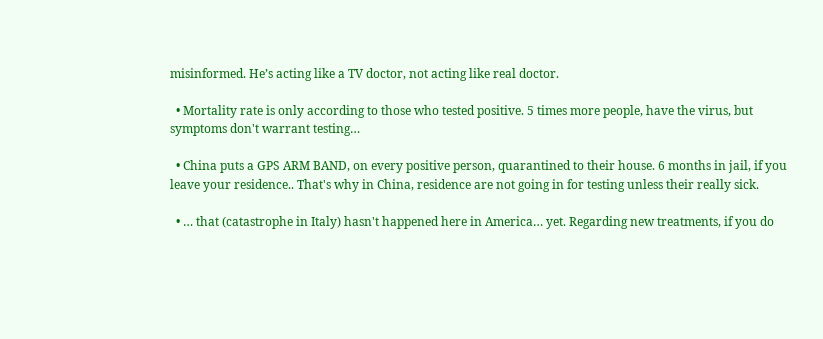misinformed. He’s acting like a TV doctor, not acting like real doctor.

  • Mortality rate is only according to those who tested positive. 5 times more people, have the virus, but symptoms don't warrant testing…

  • China puts a GPS ARM BAND, on every positive person, quarantined to their house. 6 months in jail, if you leave your residence.. That's why in China, residence are not going in for testing unless their really sick.

  • … that (catastrophe in Italy) hasn't happened here in America… yet. Regarding new treatments, if you do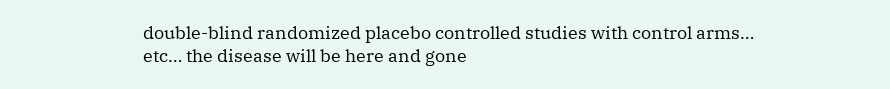double-blind randomized placebo controlled studies with control arms… etc… the disease will be here and gone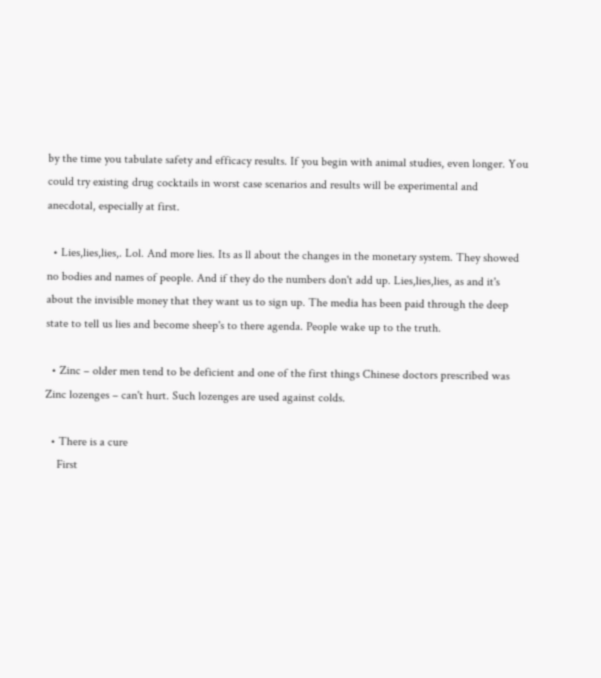by the time you tabulate safety and efficacy results. If you begin with animal studies, even longer. You could try existing drug cocktails in worst case scenarios and results will be experimental and anecdotal, especially at first.

  • Lies,lies,lies,. Lol. And more lies. Its as ll about the changes in the monetary system. They showed no bodies and names of people. And if they do the numbers don't add up. Lies,lies,lies, as and it's about the invisible money that they want us to sign up. The media has been paid through the deep state to tell us lies and become sheep's to there agenda. People wake up to the truth.

  • Zinc – older men tend to be deficient and one of the first things Chinese doctors prescribed was Zinc lozenges – can't hurt. Such lozenges are used against colds.

  • There is a cure
    First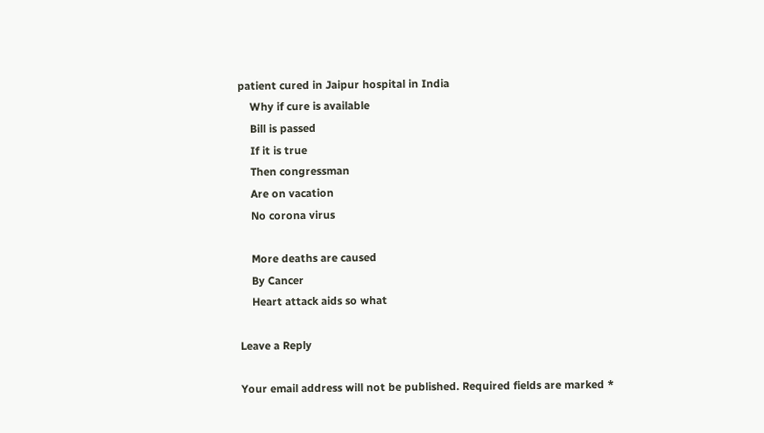patient cured in Jaipur hospital in India
    Why if cure is available
    Bill is passed
    If it is true
    Then congressman
    Are on vacation
    No corona virus

    More deaths are caused
    By Cancer
    Heart attack aids so what

Leave a Reply

Your email address will not be published. Required fields are marked *